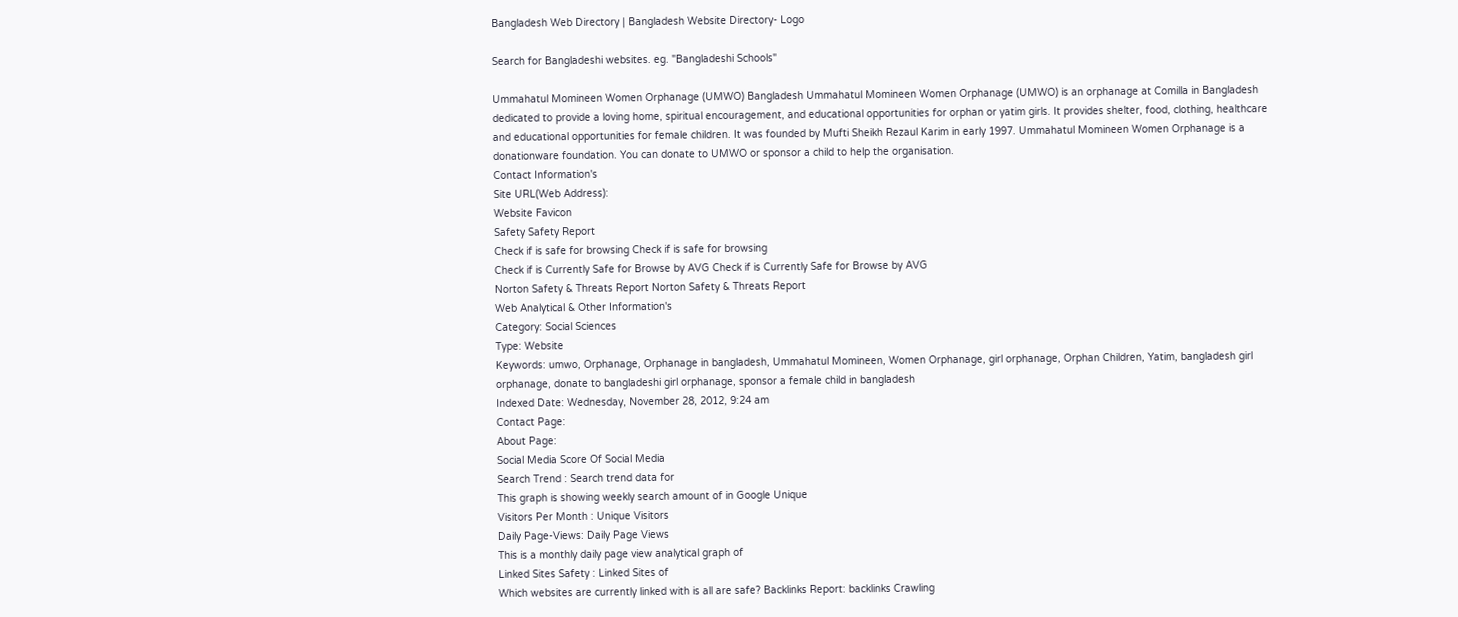Bangladesh Web Directory | Bangladesh Website Directory- Logo

Search for Bangladeshi websites. eg. "Bangladeshi Schools"

Ummahatul Momineen Women Orphanage (UMWO) Bangladesh Ummahatul Momineen Women Orphanage (UMWO) is an orphanage at Comilla in Bangladesh dedicated to provide a loving home, spiritual encouragement, and educational opportunities for orphan or yatim girls. It provides shelter, food, clothing, healthcare and educational opportunities for female children. It was founded by Mufti Sheikh Rezaul Karim in early 1997. Ummahatul Momineen Women Orphanage is a donationware foundation. You can donate to UMWO or sponsor a child to help the organisation.
Contact Information's
Site URL(Web Address):
Website Favicon
Safety Safety Report
Check if is safe for browsing Check if is safe for browsing
Check if is Currently Safe for Browse by AVG Check if is Currently Safe for Browse by AVG
Norton Safety & Threats Report Norton Safety & Threats Report
Web Analytical & Other Information's
Category: Social Sciences
Type: Website
Keywords: umwo, Orphanage, Orphanage in bangladesh, Ummahatul Momineen, Women Orphanage, girl orphanage, Orphan Children, Yatim, bangladesh girl orphanage, donate to bangladeshi girl orphanage, sponsor a female child in bangladesh
Indexed Date: Wednesday, November 28, 2012, 9:24 am
Contact Page:
About Page:
Social Media Score Of Social Media
Search Trend : Search trend data for
This graph is showing weekly search amount of in Google Unique
Visitors Per Month : Unique Visitors
Daily Page-Views: Daily Page Views
This is a monthly daily page view analytical graph of
Linked Sites Safety : Linked Sites of
Which websites are currently linked with is all are safe? Backlinks Report: backlinks Crawling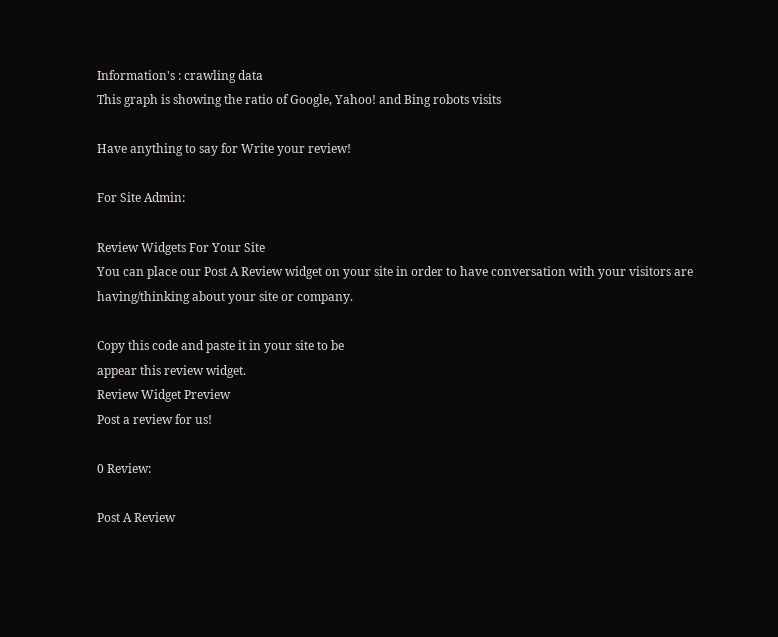Information's : crawling data
This graph is showing the ratio of Google, Yahoo! and Bing robots visits

Have anything to say for Write your review!

For Site Admin:

Review Widgets For Your Site
You can place our Post A Review widget on your site in order to have conversation with your visitors are having/thinking about your site or company.

Copy this code and paste it in your site to be
appear this review widget.
Review Widget Preview
Post a review for us!

0 Review:

Post A Review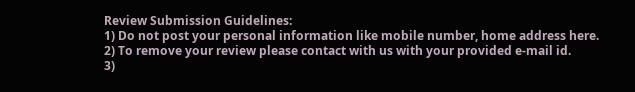Review Submission Guidelines:
1) Do not post your personal information like mobile number, home address here.
2) To remove your review please contact with us with your provided e-mail id.
3)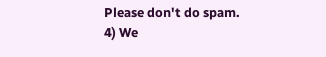Please don't do spam.
4) We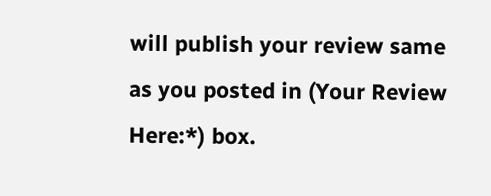will publish your review same as you posted in (Your Review Here:*) box.